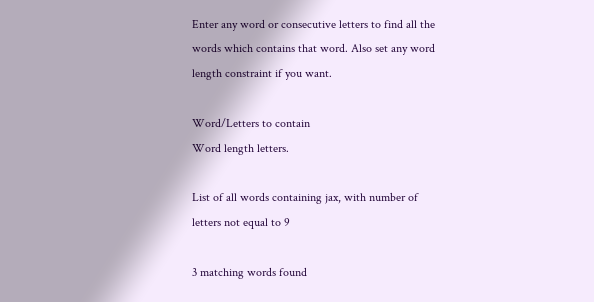Enter any word or consecutive letters to find all the words which contains that word. Also set any word length constraint if you want.

Word/Letters to contain
Word length letters.

List of all words containing jax, with number of letters not equal to 9

3 matching words found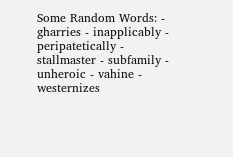Some Random Words: - gharries - inapplicably - peripatetically - stallmaster - subfamily - unheroic - vahine - westernizes